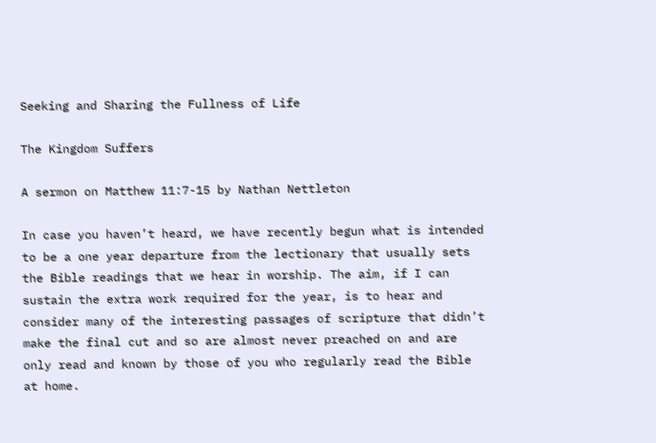Seeking and Sharing the Fullness of Life

The Kingdom Suffers

A sermon on Matthew 11:7-15 by Nathan Nettleton

In case you haven’t heard, we have recently begun what is intended to be a one year departure from the lectionary that usually sets the Bible readings that we hear in worship. The aim, if I can sustain the extra work required for the year, is to hear and consider many of the interesting passages of scripture that didn’t make the final cut and so are almost never preached on and are only read and known by those of you who regularly read the Bible at home.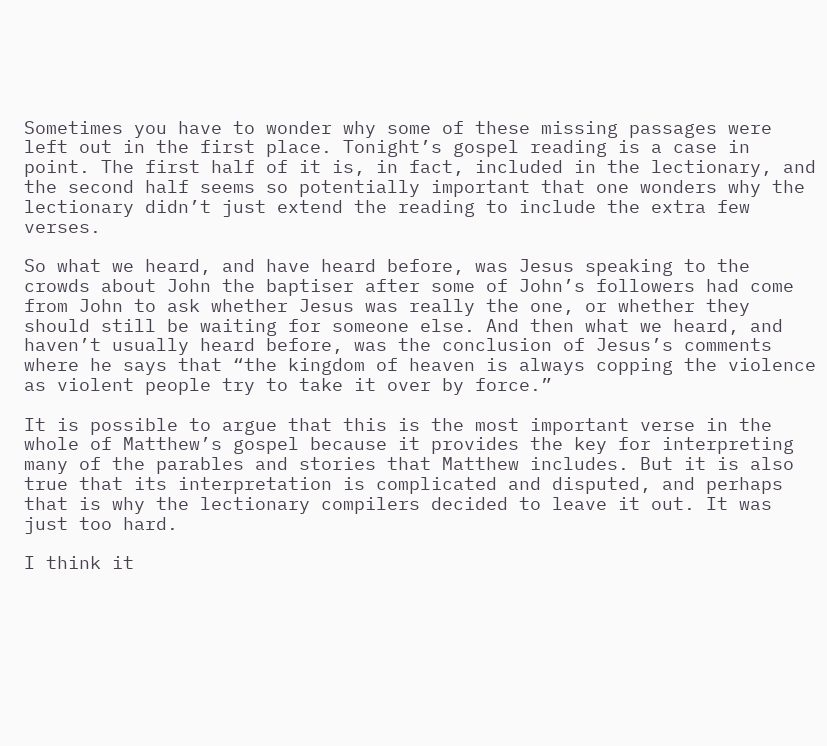Sometimes you have to wonder why some of these missing passages were left out in the first place. Tonight’s gospel reading is a case in point. The first half of it is, in fact, included in the lectionary, and the second half seems so potentially important that one wonders why the lectionary didn’t just extend the reading to include the extra few verses.

So what we heard, and have heard before, was Jesus speaking to the crowds about John the baptiser after some of John’s followers had come from John to ask whether Jesus was really the one, or whether they should still be waiting for someone else. And then what we heard, and haven’t usually heard before, was the conclusion of Jesus’s comments where he says that “the kingdom of heaven is always copping the violence as violent people try to take it over by force.”

It is possible to argue that this is the most important verse in the whole of Matthew’s gospel because it provides the key for interpreting many of the parables and stories that Matthew includes. But it is also true that its interpretation is complicated and disputed, and perhaps that is why the lectionary compilers decided to leave it out. It was just too hard.

I think it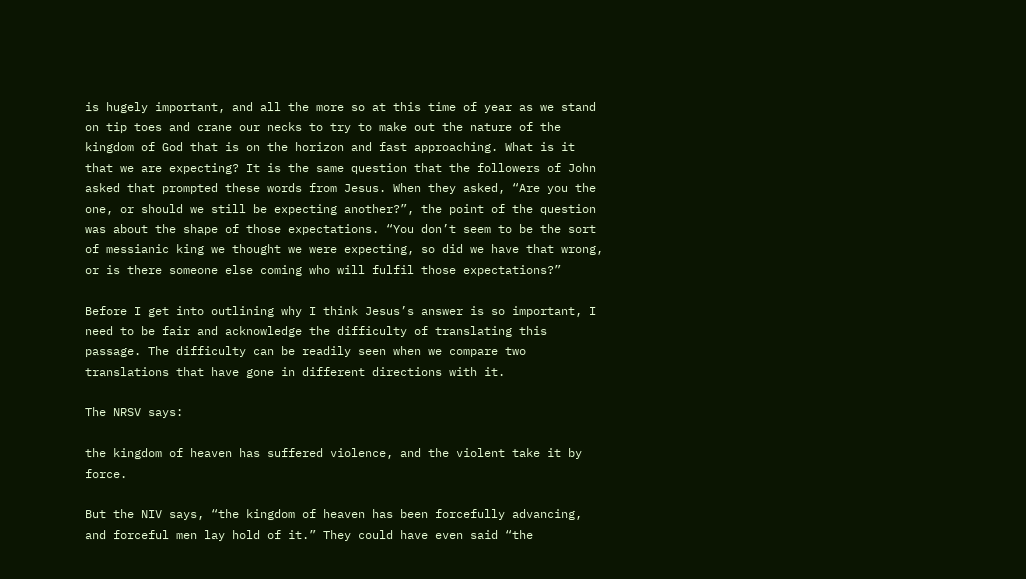is hugely important, and all the more so at this time of year as we stand on tip toes and crane our necks to try to make out the nature of the kingdom of God that is on the horizon and fast approaching. What is it that we are expecting? It is the same question that the followers of John asked that prompted these words from Jesus. When they asked, “Are you the one, or should we still be expecting another?”, the point of the question was about the shape of those expectations. “You don’t seem to be the sort of messianic king we thought we were expecting, so did we have that wrong, or is there someone else coming who will fulfil those expectations?”

Before I get into outlining why I think Jesus’s answer is so important, I need to be fair and acknowledge the difficulty of translating this passage. The difficulty can be readily seen when we compare two translations that have gone in different directions with it.

The NRSV says:

the kingdom of heaven has suffered violence, and the violent take it by force.

But the NIV says, “the kingdom of heaven has been forcefully advancing, and forceful men lay hold of it.” They could have even said “the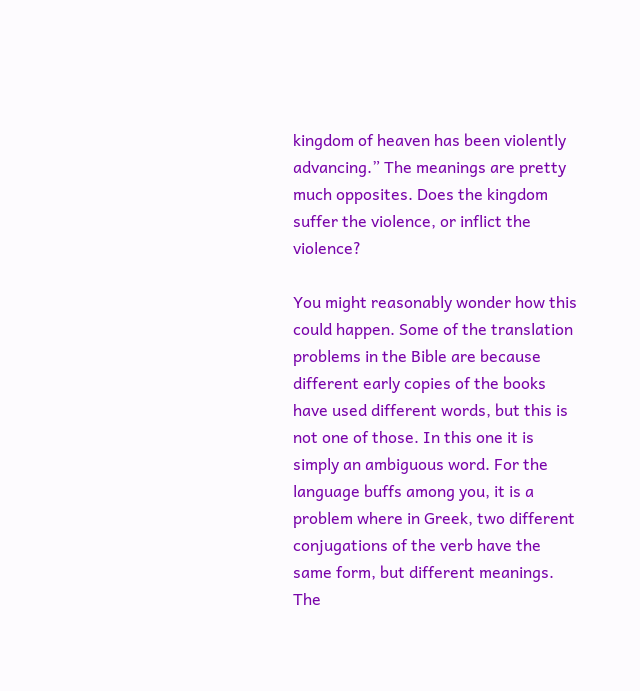kingdom of heaven has been violently advancing.” The meanings are pretty much opposites. Does the kingdom suffer the violence, or inflict the violence?

You might reasonably wonder how this could happen. Some of the translation problems in the Bible are because different early copies of the books have used different words, but this is not one of those. In this one it is simply an ambiguous word. For the language buffs among you, it is a problem where in Greek, two different conjugations of the verb have the same form, but different meanings. The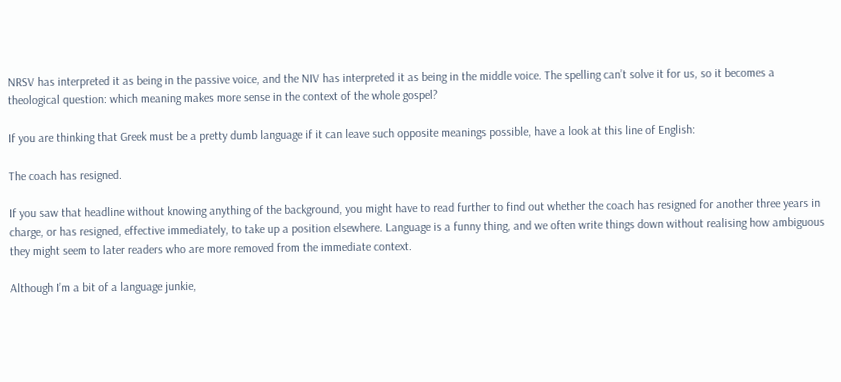NRSV has interpreted it as being in the passive voice, and the NIV has interpreted it as being in the middle voice. The spelling can’t solve it for us, so it becomes a theological question: which meaning makes more sense in the context of the whole gospel?

If you are thinking that Greek must be a pretty dumb language if it can leave such opposite meanings possible, have a look at this line of English:

The coach has resigned.

If you saw that headline without knowing anything of the background, you might have to read further to find out whether the coach has resigned for another three years in charge, or has resigned, effective immediately, to take up a position elsewhere. Language is a funny thing, and we often write things down without realising how ambiguous they might seem to later readers who are more removed from the immediate context.

Although I’m a bit of a language junkie,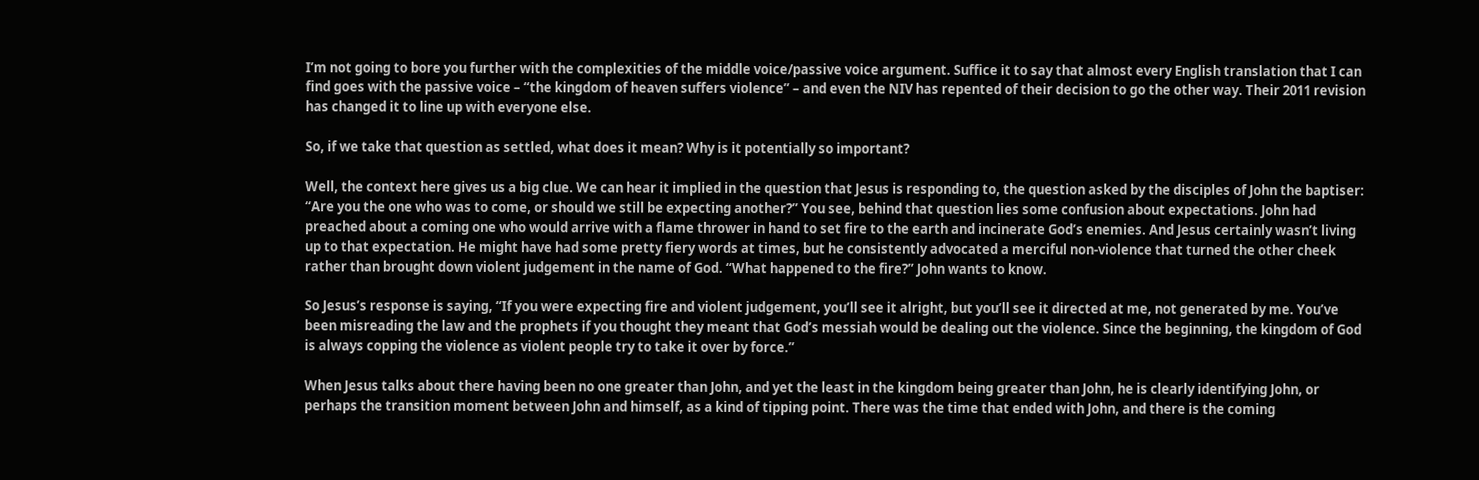I’m not going to bore you further with the complexities of the middle voice/passive voice argument. Suffice it to say that almost every English translation that I can find goes with the passive voice – “the kingdom of heaven suffers violence” – and even the NIV has repented of their decision to go the other way. Their 2011 revision has changed it to line up with everyone else.

So, if we take that question as settled, what does it mean? Why is it potentially so important?

Well, the context here gives us a big clue. We can hear it implied in the question that Jesus is responding to, the question asked by the disciples of John the baptiser: “Are you the one who was to come, or should we still be expecting another?” You see, behind that question lies some confusion about expectations. John had preached about a coming one who would arrive with a flame thrower in hand to set fire to the earth and incinerate God’s enemies. And Jesus certainly wasn’t living up to that expectation. He might have had some pretty fiery words at times, but he consistently advocated a merciful non-violence that turned the other cheek rather than brought down violent judgement in the name of God. “What happened to the fire?” John wants to know.

So Jesus’s response is saying, “If you were expecting fire and violent judgement, you’ll see it alright, but you’ll see it directed at me, not generated by me. You’ve been misreading the law and the prophets if you thought they meant that God’s messiah would be dealing out the violence. Since the beginning, the kingdom of God is always copping the violence as violent people try to take it over by force.”

When Jesus talks about there having been no one greater than John, and yet the least in the kingdom being greater than John, he is clearly identifying John, or perhaps the transition moment between John and himself, as a kind of tipping point. There was the time that ended with John, and there is the coming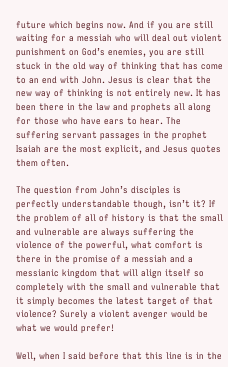future which begins now. And if you are still waiting for a messiah who will deal out violent punishment on God’s enemies, you are still stuck in the old way of thinking that has come to an end with John. Jesus is clear that the new way of thinking is not entirely new. It has been there in the law and prophets all along for those who have ears to hear. The suffering servant passages in the prophet Isaiah are the most explicit, and Jesus quotes them often.

The question from John’s disciples is perfectly understandable though, isn’t it? If the problem of all of history is that the small and vulnerable are always suffering the violence of the powerful, what comfort is there in the promise of a messiah and a messianic kingdom that will align itself so completely with the small and vulnerable that it simply becomes the latest target of that violence? Surely a violent avenger would be what we would prefer!

Well, when I said before that this line is in the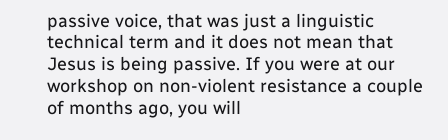passive voice, that was just a linguistic technical term and it does not mean that Jesus is being passive. If you were at our workshop on non-violent resistance a couple of months ago, you will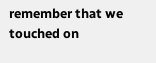remember that we touched on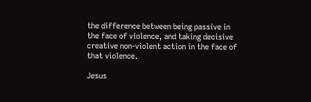the difference between being passive in the face of violence, and taking decisive creative non-violent action in the face of that violence.

Jesus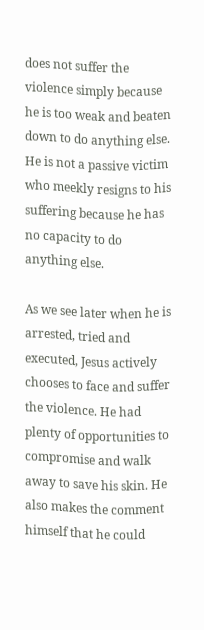does not suffer the violence simply because he is too weak and beaten down to do anything else. He is not a passive victim who meekly resigns to his suffering because he has no capacity to do anything else.

As we see later when he is arrested, tried and executed, Jesus actively chooses to face and suffer the violence. He had plenty of opportunities to compromise and walk away to save his skin. He also makes the comment himself that he could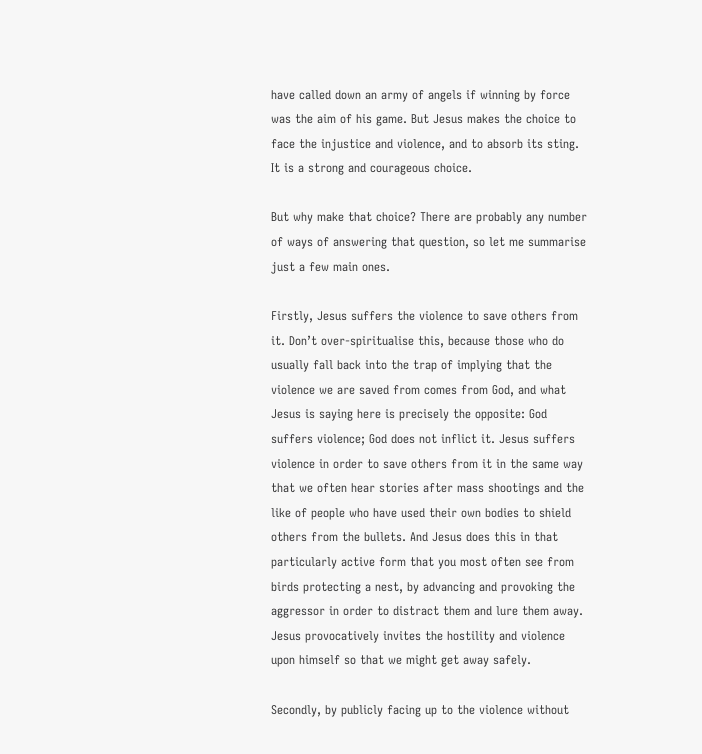have called down an army of angels if winning by force was the aim of his game. But Jesus makes the choice to face the injustice and violence, and to absorb its sting. It is a strong and courageous choice.

But why make that choice? There are probably any number of ways of answering that question, so let me summarise just a few main ones.

Firstly, Jesus suffers the violence to save others from it. Don’t over-spiritualise this, because those who do usually fall back into the trap of implying that the violence we are saved from comes from God, and what Jesus is saying here is precisely the opposite: God suffers violence; God does not inflict it. Jesus suffers violence in order to save others from it in the same way that we often hear stories after mass shootings and the like of people who have used their own bodies to shield others from the bullets. And Jesus does this in that particularly active form that you most often see from birds protecting a nest, by advancing and provoking the aggressor in order to distract them and lure them away. Jesus provocatively invites the hostility and violence upon himself so that we might get away safely.

Secondly, by publicly facing up to the violence without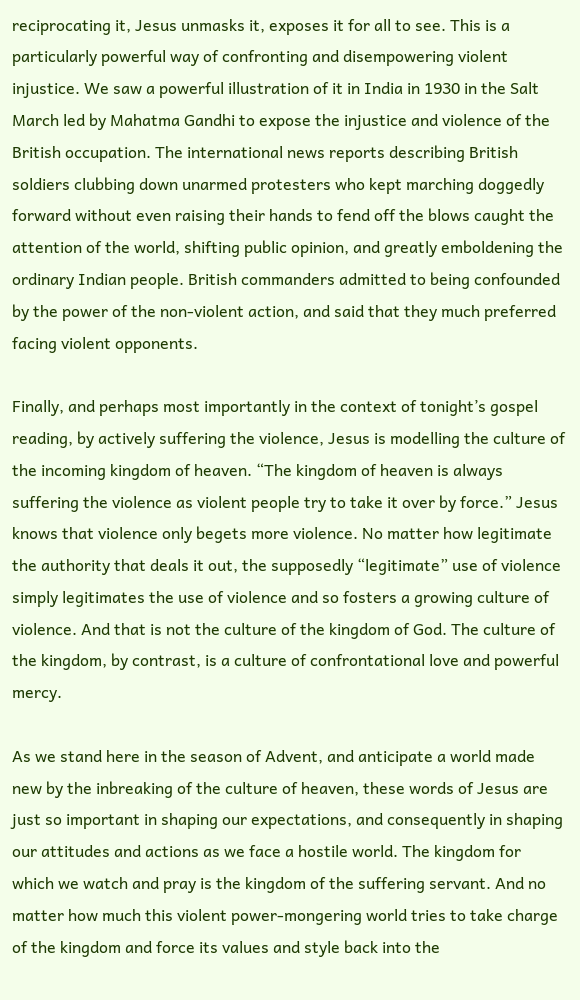reciprocating it, Jesus unmasks it, exposes it for all to see. This is a particularly powerful way of confronting and disempowering violent injustice. We saw a powerful illustration of it in India in 1930 in the Salt March led by Mahatma Gandhi to expose the injustice and violence of the British occupation. The international news reports describing British soldiers clubbing down unarmed protesters who kept marching doggedly forward without even raising their hands to fend off the blows caught the attention of the world, shifting public opinion, and greatly emboldening the ordinary Indian people. British commanders admitted to being confounded by the power of the non-violent action, and said that they much preferred facing violent opponents.

Finally, and perhaps most importantly in the context of tonight’s gospel reading, by actively suffering the violence, Jesus is modelling the culture of the incoming kingdom of heaven. “The kingdom of heaven is always suffering the violence as violent people try to take it over by force.” Jesus knows that violence only begets more violence. No matter how legitimate the authority that deals it out, the supposedly “legitimate” use of violence simply legitimates the use of violence and so fosters a growing culture of violence. And that is not the culture of the kingdom of God. The culture of the kingdom, by contrast, is a culture of confrontational love and powerful mercy.

As we stand here in the season of Advent, and anticipate a world made new by the inbreaking of the culture of heaven, these words of Jesus are just so important in shaping our expectations, and consequently in shaping our attitudes and actions as we face a hostile world. The kingdom for which we watch and pray is the kingdom of the suffering servant. And no matter how much this violent power-mongering world tries to take charge of the kingdom and force its values and style back into the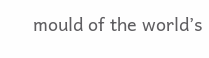mould of the world’s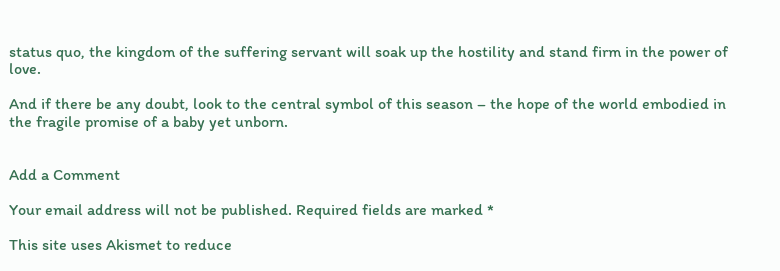status quo, the kingdom of the suffering servant will soak up the hostility and stand firm in the power of love.

And if there be any doubt, look to the central symbol of this season – the hope of the world embodied in the fragile promise of a baby yet unborn.


Add a Comment

Your email address will not be published. Required fields are marked *

This site uses Akismet to reduce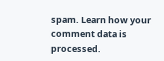spam. Learn how your comment data is processed.